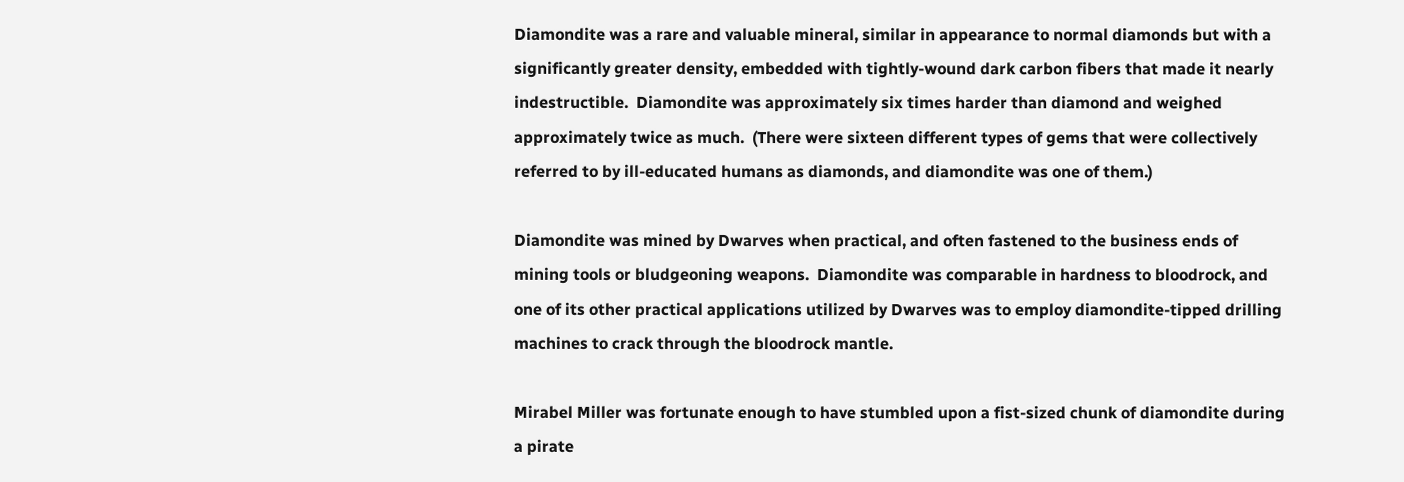Diamondite was a rare and valuable mineral, similar in appearance to normal diamonds but with a significantly greater density, embedded with tightly-wound dark carbon fibers that made it nearly indestructible.  Diamondite was approximately six times harder than diamond and weighed approximately twice as much.  (There were sixteen different types of gems that were collectively referred to by ill-educated humans as diamonds, and diamondite was one of them.)

Diamondite was mined by Dwarves when practical, and often fastened to the business ends of mining tools or bludgeoning weapons.  Diamondite was comparable in hardness to bloodrock, and one of its other practical applications utilized by Dwarves was to employ diamondite-tipped drilling machines to crack through the bloodrock mantle.

Mirabel Miller was fortunate enough to have stumbled upon a fist-sized chunk of diamondite during a pirate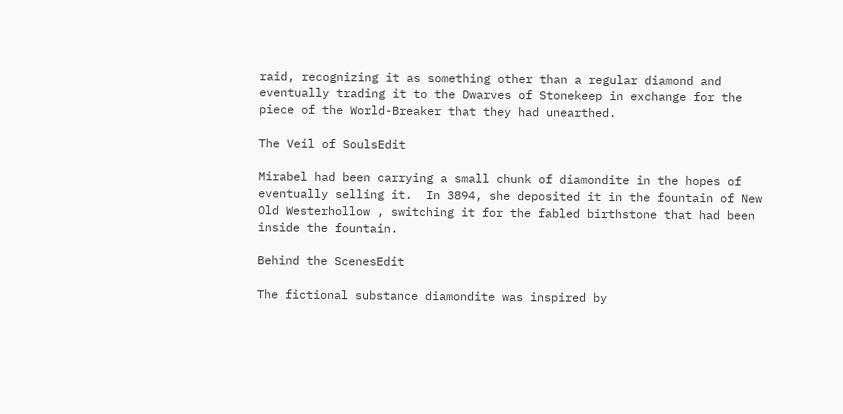raid, recognizing it as something other than a regular diamond and eventually trading it to the Dwarves of Stonekeep in exchange for the piece of the World-Breaker that they had unearthed.

The Veil of SoulsEdit

Mirabel had been carrying a small chunk of diamondite in the hopes of eventually selling it.  In 3894, she deposited it in the fountain of New Old Westerhollow , switching it for the fabled birthstone that had been inside the fountain.

Behind the ScenesEdit

The fictional substance diamondite was inspired by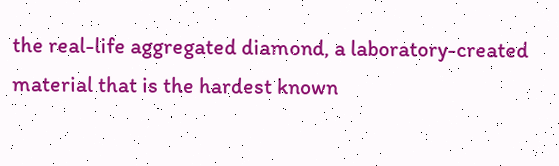the real-life aggregated diamond, a laboratory-created material that is the hardest known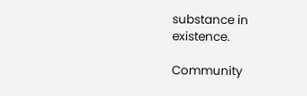substance in existence.

Community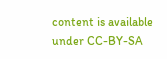content is available under CC-BY-SA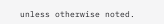unless otherwise noted.